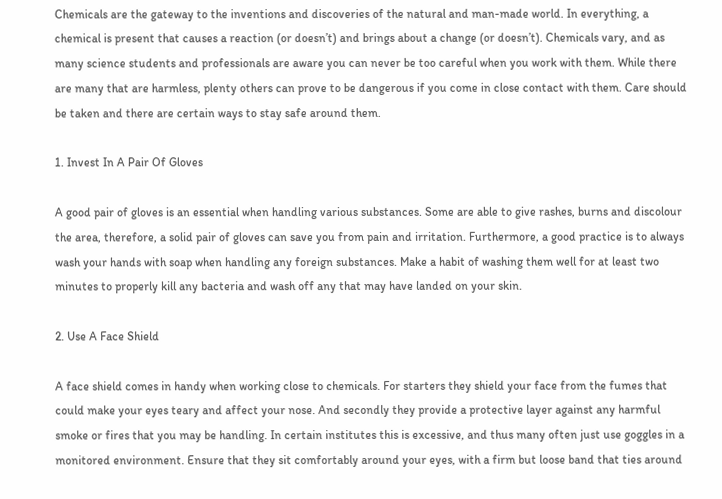Chemicals are the gateway to the inventions and discoveries of the natural and man-made world. In everything, a chemical is present that causes a reaction (or doesn’t) and brings about a change (or doesn’t). Chemicals vary, and as many science students and professionals are aware you can never be too careful when you work with them. While there are many that are harmless, plenty others can prove to be dangerous if you come in close contact with them. Care should be taken and there are certain ways to stay safe around them.

1. Invest In A Pair Of Gloves

A good pair of gloves is an essential when handling various substances. Some are able to give rashes, burns and discolour the area, therefore, a solid pair of gloves can save you from pain and irritation. Furthermore, a good practice is to always wash your hands with soap when handling any foreign substances. Make a habit of washing them well for at least two minutes to properly kill any bacteria and wash off any that may have landed on your skin.

2. Use A Face Shield

A face shield comes in handy when working close to chemicals. For starters they shield your face from the fumes that could make your eyes teary and affect your nose. And secondly they provide a protective layer against any harmful smoke or fires that you may be handling. In certain institutes this is excessive, and thus many often just use goggles in a monitored environment. Ensure that they sit comfortably around your eyes, with a firm but loose band that ties around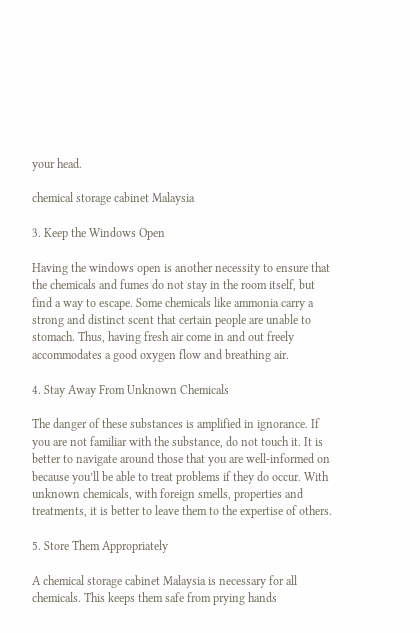your head.

chemical storage cabinet Malaysia

3. Keep the Windows Open

Having the windows open is another necessity to ensure that the chemicals and fumes do not stay in the room itself, but find a way to escape. Some chemicals like ammonia carry a strong and distinct scent that certain people are unable to stomach. Thus, having fresh air come in and out freely accommodates a good oxygen flow and breathing air.

4. Stay Away From Unknown Chemicals

The danger of these substances is amplified in ignorance. If you are not familiar with the substance, do not touch it. It is better to navigate around those that you are well-informed on because you’ll be able to treat problems if they do occur. With unknown chemicals, with foreign smells, properties and treatments, it is better to leave them to the expertise of others.

5. Store Them Appropriately

A chemical storage cabinet Malaysia is necessary for all chemicals. This keeps them safe from prying hands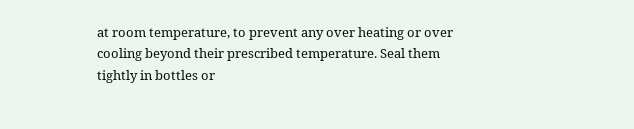at room temperature, to prevent any over heating or over cooling beyond their prescribed temperature. Seal them tightly in bottles or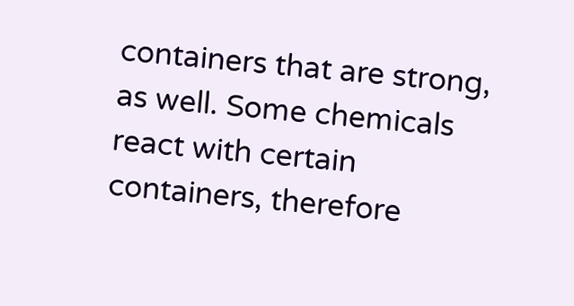containers that are strong, as well. Some chemicals react with certain containers, therefore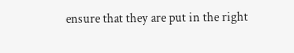ensure that they are put in the right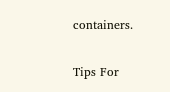containers.

Tips For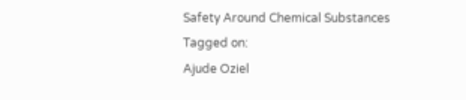Safety Around Chemical Substances
Tagged on:
Ajude Oziel